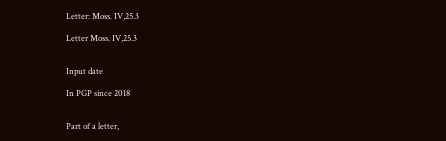Letter: Moss. IV,25.3

Letter Moss. IV,25.3


Input date

In PGP since 2018


Part of a letter,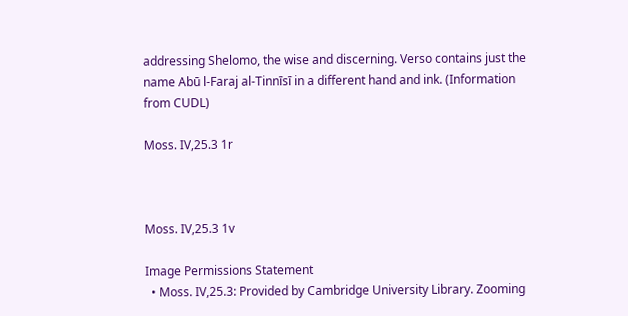addressing Shelomo, the wise and discerning. Verso contains just the name Abū l-Faraj al-Tinnīsī in a different hand and ink. (Information from CUDL)

Moss. IV,25.3 1r



Moss. IV,25.3 1v

Image Permissions Statement
  • Moss. IV,25.3: Provided by Cambridge University Library. Zooming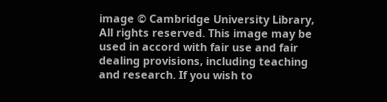image © Cambridge University Library, All rights reserved. This image may be used in accord with fair use and fair dealing provisions, including teaching and research. If you wish to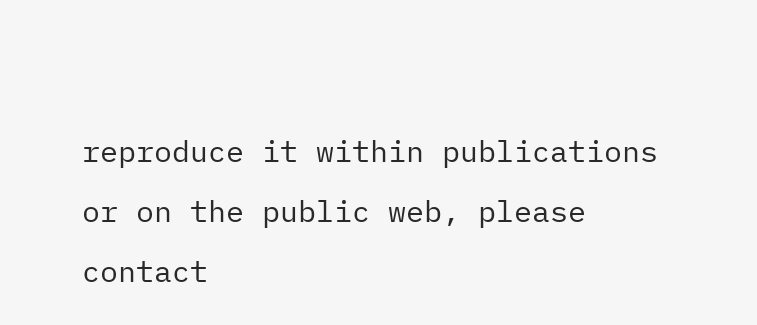reproduce it within publications or on the public web, please contact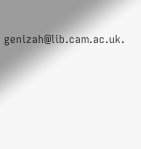genizah@lib.cam.ac.uk.